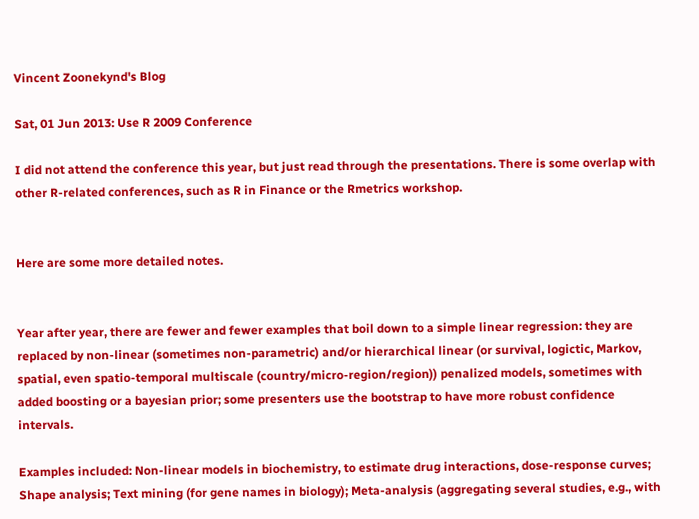Vincent Zoonekynd's Blog

Sat, 01 Jun 2013: Use R 2009 Conference

I did not attend the conference this year, but just read through the presentations. There is some overlap with other R-related conferences, such as R in Finance or the Rmetrics workshop.


Here are some more detailed notes.


Year after year, there are fewer and fewer examples that boil down to a simple linear regression: they are replaced by non-linear (sometimes non-parametric) and/or hierarchical linear (or survival, logictic, Markov, spatial, even spatio-temporal multiscale (country/micro-region/region)) penalized models, sometimes with added boosting or a bayesian prior; some presenters use the bootstrap to have more robust confidence intervals.

Examples included: Non-linear models in biochemistry, to estimate drug interactions, dose-response curves; Shape analysis; Text mining (for gene names in biology); Meta-analysis (aggregating several studies, e.g., with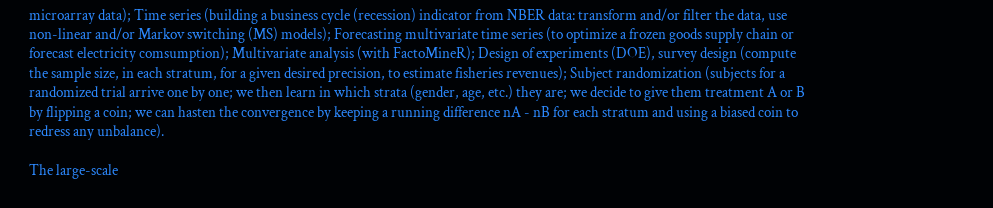microarray data); Time series (building a business cycle (recession) indicator from NBER data: transform and/or filter the data, use non-linear and/or Markov switching (MS) models); Forecasting multivariate time series (to optimize a frozen goods supply chain or forecast electricity comsumption); Multivariate analysis (with FactoMineR); Design of experiments (DOE), survey design (compute the sample size, in each stratum, for a given desired precision, to estimate fisheries revenues); Subject randomization (subjects for a randomized trial arrive one by one; we then learn in which strata (gender, age, etc.) they are; we decide to give them treatment A or B by flipping a coin; we can hasten the convergence by keeping a running difference nA - nB for each stratum and using a biased coin to redress any unbalance).

The large-scale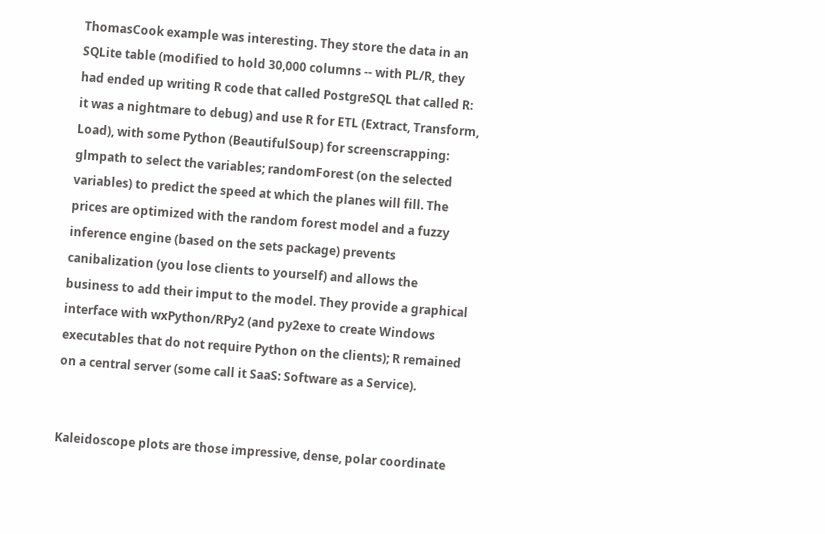ThomasCook example was interesting. They store the data in an SQLite table (modified to hold 30,000 columns -- with PL/R, they had ended up writing R code that called PostgreSQL that called R: it was a nightmare to debug) and use R for ETL (Extract, Transform, Load), with some Python (BeautifulSoup) for screenscrapping: glmpath to select the variables; randomForest (on the selected variables) to predict the speed at which the planes will fill. The prices are optimized with the random forest model and a fuzzy inference engine (based on the sets package) prevents canibalization (you lose clients to yourself) and allows the business to add their imput to the model. They provide a graphical interface with wxPython/RPy2 (and py2exe to create Windows executables that do not require Python on the clients); R remained on a central server (some call it SaaS: Software as a Service).


Kaleidoscope plots are those impressive, dense, polar coordinate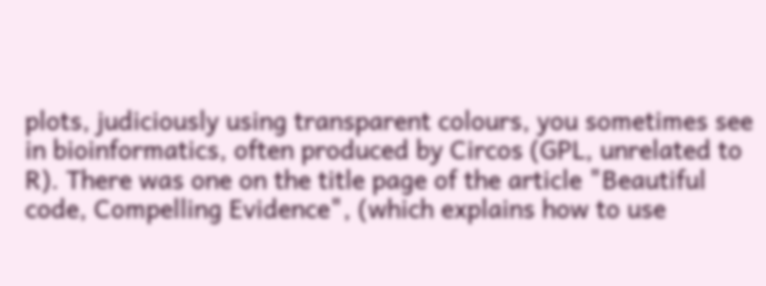plots, judiciously using transparent colours, you sometimes see in bioinformatics, often produced by Circos (GPL, unrelated to R). There was one on the title page of the article "Beautiful code, Compelling Evidence", (which explains how to use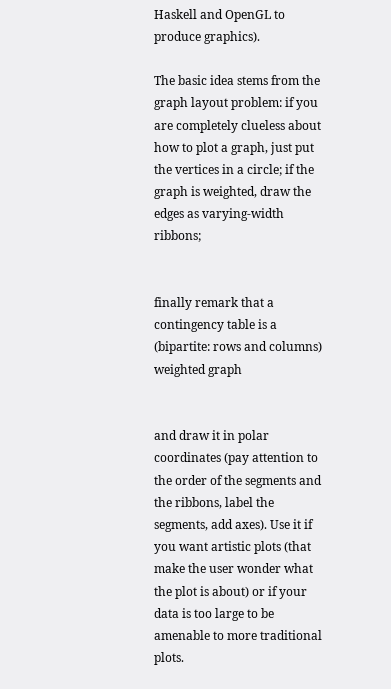Haskell and OpenGL to produce graphics).

The basic idea stems from the graph layout problem: if you are completely clueless about how to plot a graph, just put the vertices in a circle; if the graph is weighted, draw the edges as varying-width ribbons;


finally remark that a contingency table is a (bipartite: rows and columns) weighted graph


and draw it in polar coordinates (pay attention to the order of the segments and the ribbons, label the segments, add axes). Use it if you want artistic plots (that make the user wonder what the plot is about) or if your data is too large to be amenable to more traditional plots.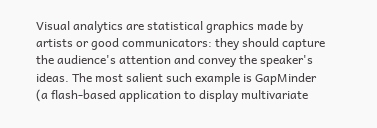Visual analytics are statistical graphics made by artists or good communicators: they should capture the audience's attention and convey the speaker's ideas. The most salient such example is GapMinder (a flash-based application to display multivariate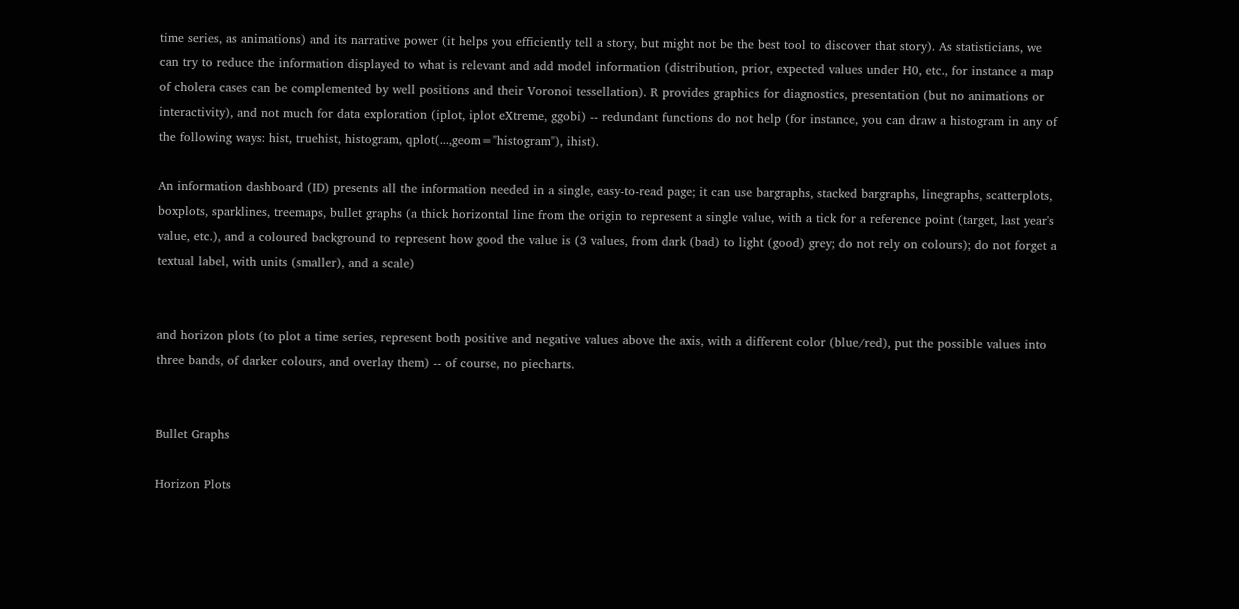time series, as animations) and its narrative power (it helps you efficiently tell a story, but might not be the best tool to discover that story). As statisticians, we can try to reduce the information displayed to what is relevant and add model information (distribution, prior, expected values under H0, etc., for instance a map of cholera cases can be complemented by well positions and their Voronoi tessellation). R provides graphics for diagnostics, presentation (but no animations or interactivity), and not much for data exploration (iplot, iplot eXtreme, ggobi) -- redundant functions do not help (for instance, you can draw a histogram in any of the following ways: hist, truehist, histogram, qplot(...,geom="histogram"), ihist).

An information dashboard (ID) presents all the information needed in a single, easy-to-read page; it can use bargraphs, stacked bargraphs, linegraphs, scatterplots, boxplots, sparklines, treemaps, bullet graphs (a thick horizontal line from the origin to represent a single value, with a tick for a reference point (target, last year's value, etc.), and a coloured background to represent how good the value is (3 values, from dark (bad) to light (good) grey; do not rely on colours); do not forget a textual label, with units (smaller), and a scale)


and horizon plots (to plot a time series, represent both positive and negative values above the axis, with a different color (blue/red), put the possible values into three bands, of darker colours, and overlay them) -- of course, no piecharts.


Bullet Graphs

Horizon Plots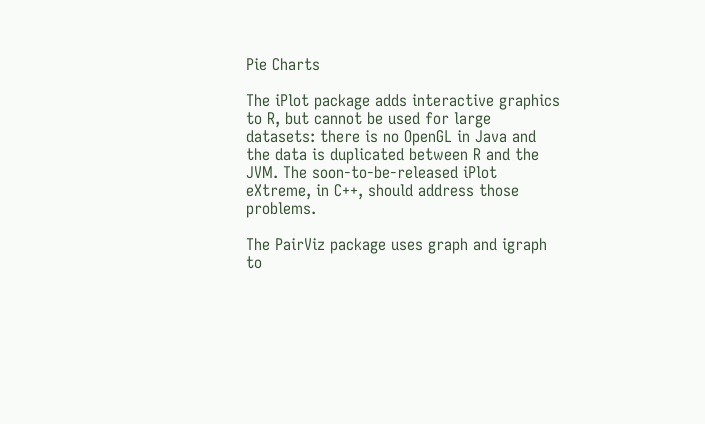Pie Charts

The iPlot package adds interactive graphics to R, but cannot be used for large datasets: there is no OpenGL in Java and the data is duplicated between R and the JVM. The soon-to-be-released iPlot eXtreme, in C++, should address those problems.

The PairViz package uses graph and igraph to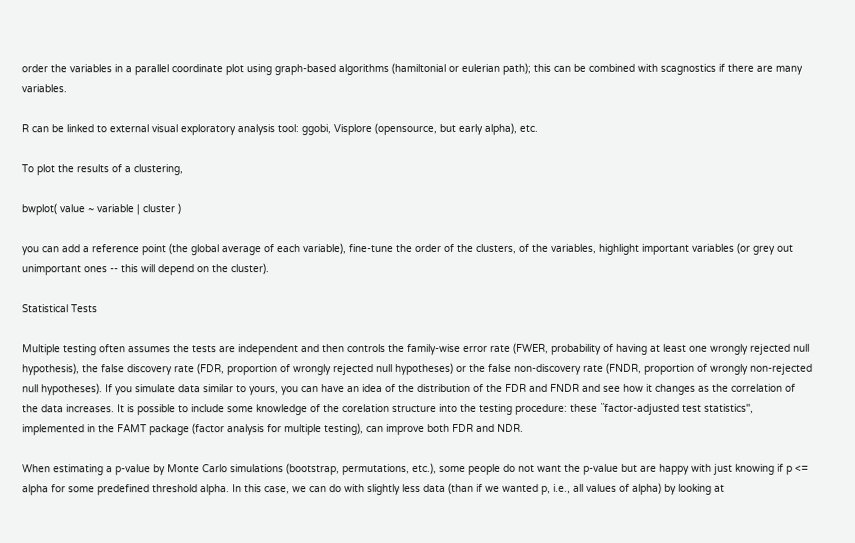order the variables in a parallel coordinate plot using graph-based algorithms (hamiltonial or eulerian path); this can be combined with scagnostics if there are many variables.

R can be linked to external visual exploratory analysis tool: ggobi, Visplore (opensource, but early alpha), etc.

To plot the results of a clustering,

bwplot( value ~ variable | cluster )

you can add a reference point (the global average of each variable), fine-tune the order of the clusters, of the variables, highlight important variables (or grey out unimportant ones -- this will depend on the cluster).

Statistical Tests

Multiple testing often assumes the tests are independent and then controls the family-wise error rate (FWER, probability of having at least one wrongly rejected null hypothesis), the false discovery rate (FDR, proportion of wrongly rejected null hypotheses) or the false non-discovery rate (FNDR, proportion of wrongly non-rejected null hypotheses). If you simulate data similar to yours, you can have an idea of the distribution of the FDR and FNDR and see how it changes as the correlation of the data increases. It is possible to include some knowledge of the corelation structure into the testing procedure: these ``factor-adjusted test statistics'', implemented in the FAMT package (factor analysis for multiple testing), can improve both FDR and NDR.

When estimating a p-value by Monte Carlo simulations (bootstrap, permutations, etc.), some people do not want the p-value but are happy with just knowing if p <= alpha for some predefined threshold alpha. In this case, we can do with slightly less data (than if we wanted p, i.e., all values of alpha) by looking at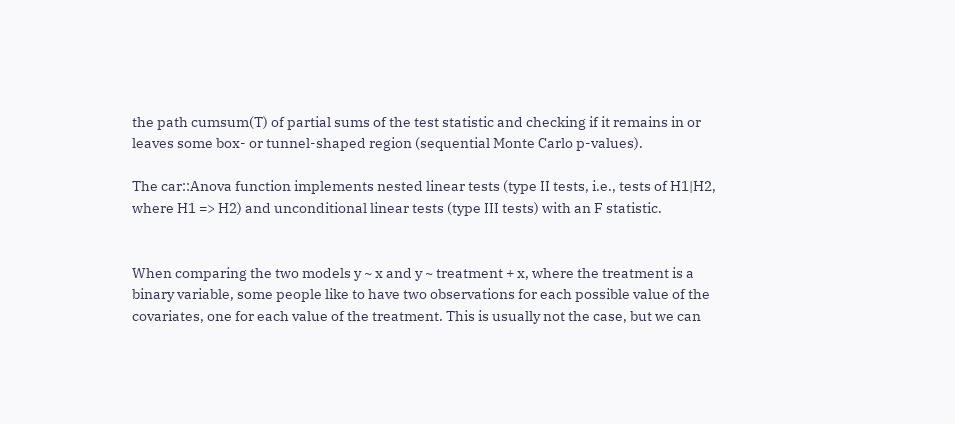the path cumsum(T) of partial sums of the test statistic and checking if it remains in or leaves some box- or tunnel-shaped region (sequential Monte Carlo p-values).

The car::Anova function implements nested linear tests (type II tests, i.e., tests of H1|H2, where H1 => H2) and unconditional linear tests (type III tests) with an F statistic.


When comparing the two models y ~ x and y ~ treatment + x, where the treatment is a binary variable, some people like to have two observations for each possible value of the covariates, one for each value of the treatment. This is usually not the case, but we can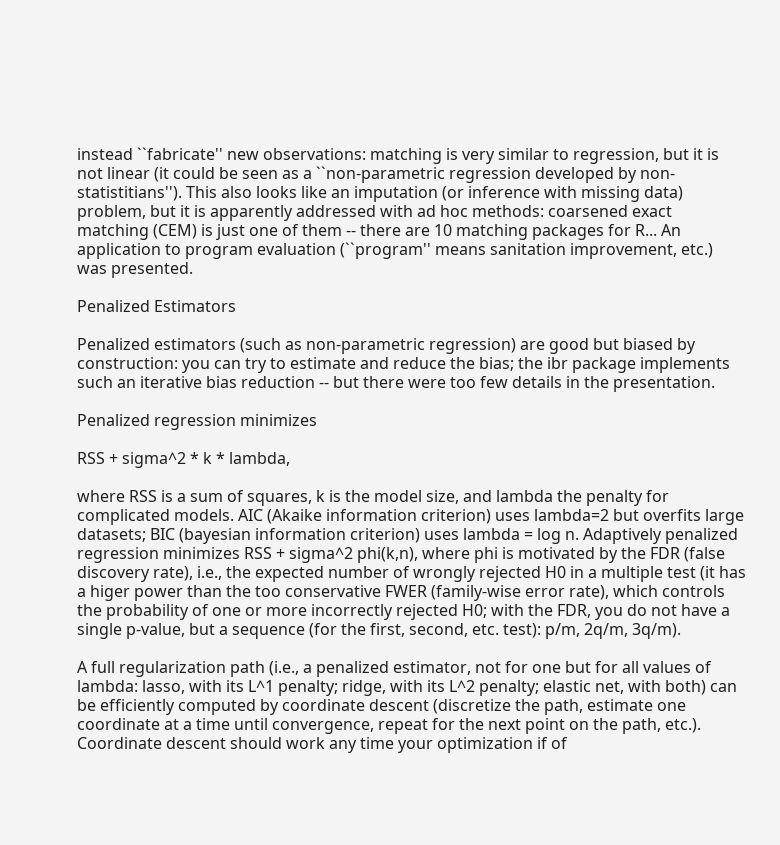instead ``fabricate'' new observations: matching is very similar to regression, but it is not linear (it could be seen as a ``non-parametric regression developed by non-statistitians''). This also looks like an imputation (or inference with missing data) problem, but it is apparently addressed with ad hoc methods: coarsened exact matching (CEM) is just one of them -- there are 10 matching packages for R... An application to program evaluation (``program'' means sanitation improvement, etc.) was presented.

Penalized Estimators

Penalized estimators (such as non-parametric regression) are good but biased by construction: you can try to estimate and reduce the bias; the ibr package implements such an iterative bias reduction -- but there were too few details in the presentation.

Penalized regression minimizes

RSS + sigma^2 * k * lambda,

where RSS is a sum of squares, k is the model size, and lambda the penalty for complicated models. AIC (Akaike information criterion) uses lambda=2 but overfits large datasets; BIC (bayesian information criterion) uses lambda = log n. Adaptively penalized regression minimizes RSS + sigma^2 phi(k,n), where phi is motivated by the FDR (false discovery rate), i.e., the expected number of wrongly rejected H0 in a multiple test (it has a higer power than the too conservative FWER (family-wise error rate), which controls the probability of one or more incorrectly rejected H0; with the FDR, you do not have a single p-value, but a sequence (for the first, second, etc. test): p/m, 2q/m, 3q/m).

A full regularization path (i.e., a penalized estimator, not for one but for all values of lambda: lasso, with its L^1 penalty; ridge, with its L^2 penalty; elastic net, with both) can be efficiently computed by coordinate descent (discretize the path, estimate one coordinate at a time until convergence, repeat for the next point on the path, etc.). Coordinate descent should work any time your optimization if of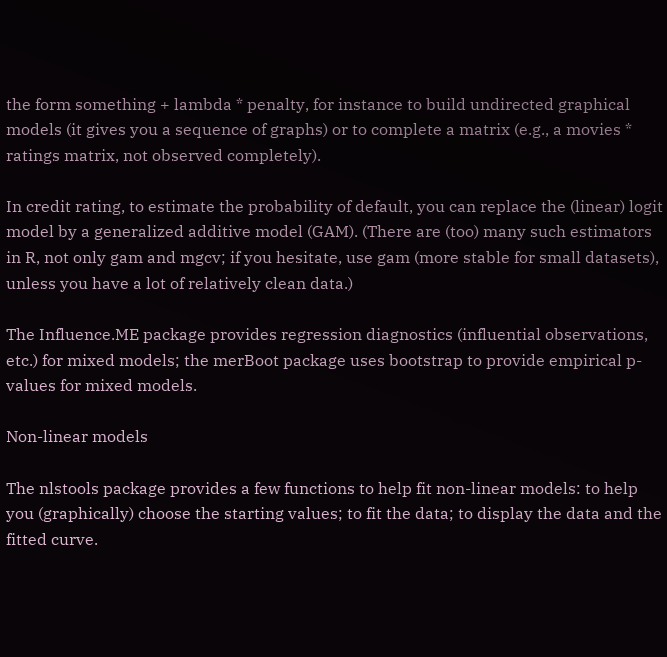the form something + lambda * penalty, for instance to build undirected graphical models (it gives you a sequence of graphs) or to complete a matrix (e.g., a movies * ratings matrix, not observed completely).

In credit rating, to estimate the probability of default, you can replace the (linear) logit model by a generalized additive model (GAM). (There are (too) many such estimators in R, not only gam and mgcv; if you hesitate, use gam (more stable for small datasets), unless you have a lot of relatively clean data.)

The Influence.ME package provides regression diagnostics (influential observations, etc.) for mixed models; the merBoot package uses bootstrap to provide empirical p-values for mixed models.

Non-linear models

The nlstools package provides a few functions to help fit non-linear models: to help you (graphically) choose the starting values; to fit the data; to display the data and the fitted curve.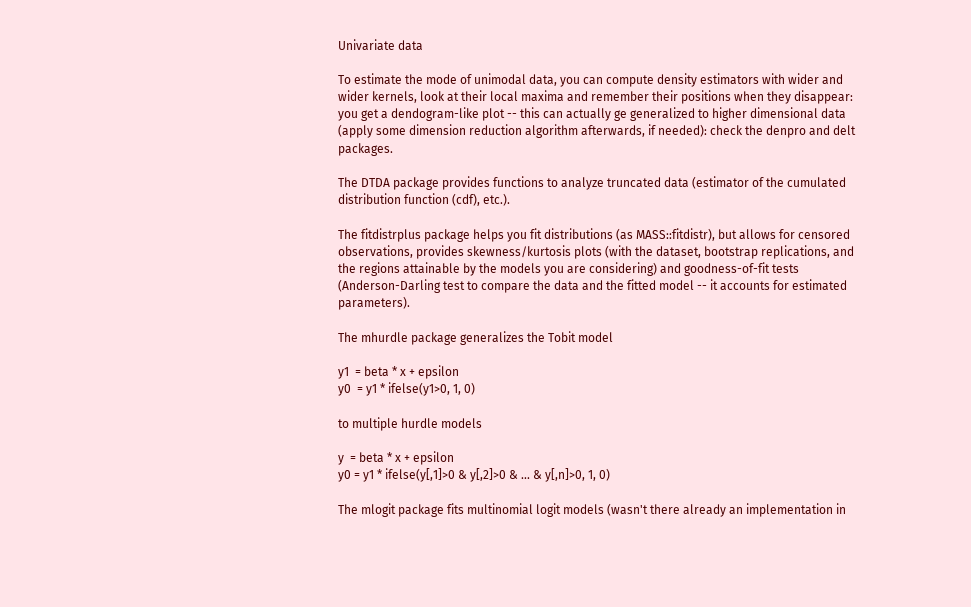Univariate data

To estimate the mode of unimodal data, you can compute density estimators with wider and wider kernels, look at their local maxima and remember their positions when they disappear: you get a dendogram-like plot -- this can actually ge generalized to higher dimensional data (apply some dimension reduction algorithm afterwards, if needed): check the denpro and delt packages.

The DTDA package provides functions to analyze truncated data (estimator of the cumulated distribution function (cdf), etc.).

The fitdistrplus package helps you fit distributions (as MASS::fitdistr), but allows for censored observations, provides skewness/kurtosis plots (with the dataset, bootstrap replications, and the regions attainable by the models you are considering) and goodness-of-fit tests (Anderson-Darling test to compare the data and the fitted model -- it accounts for estimated parameters).

The mhurdle package generalizes the Tobit model

y1  = beta * x + epsilon
y0  = y1 * ifelse(y1>0, 1, 0)

to multiple hurdle models

y  = beta * x + epsilon
y0 = y1 * ifelse(y[,1]>0 & y[,2]>0 & ... & y[,n]>0, 1, 0)

The mlogit package fits multinomial logit models (wasn't there already an implementation in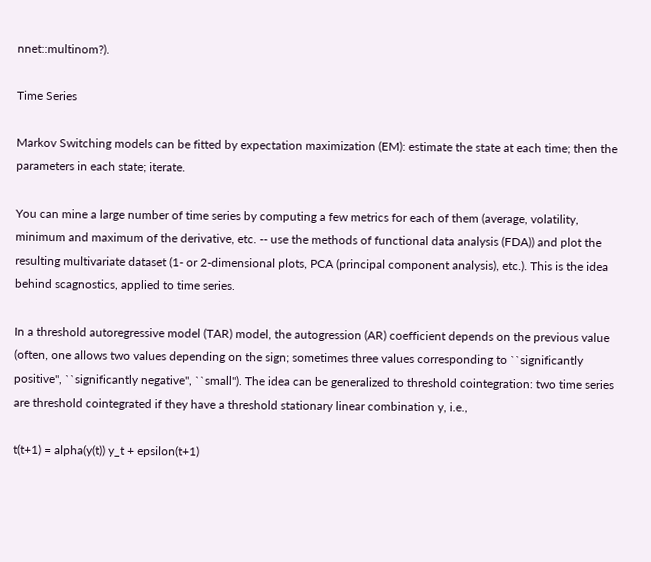nnet::multinom?).

Time Series

Markov Switching models can be fitted by expectation maximization (EM): estimate the state at each time; then the parameters in each state; iterate.

You can mine a large number of time series by computing a few metrics for each of them (average, volatility, minimum and maximum of the derivative, etc. -- use the methods of functional data analysis (FDA)) and plot the resulting multivariate dataset (1- or 2-dimensional plots, PCA (principal component analysis), etc.). This is the idea behind scagnostics, applied to time series.

In a threshold autoregressive model (TAR) model, the autogression (AR) coefficient depends on the previous value (often, one allows two values depending on the sign; sometimes three values corresponding to ``significantly positive'', ``significantly negative'', ``small''). The idea can be generalized to threshold cointegration: two time series are threshold cointegrated if they have a threshold stationary linear combination y, i.e.,

t(t+1) = alpha(y(t)) y_t + epsilon(t+1)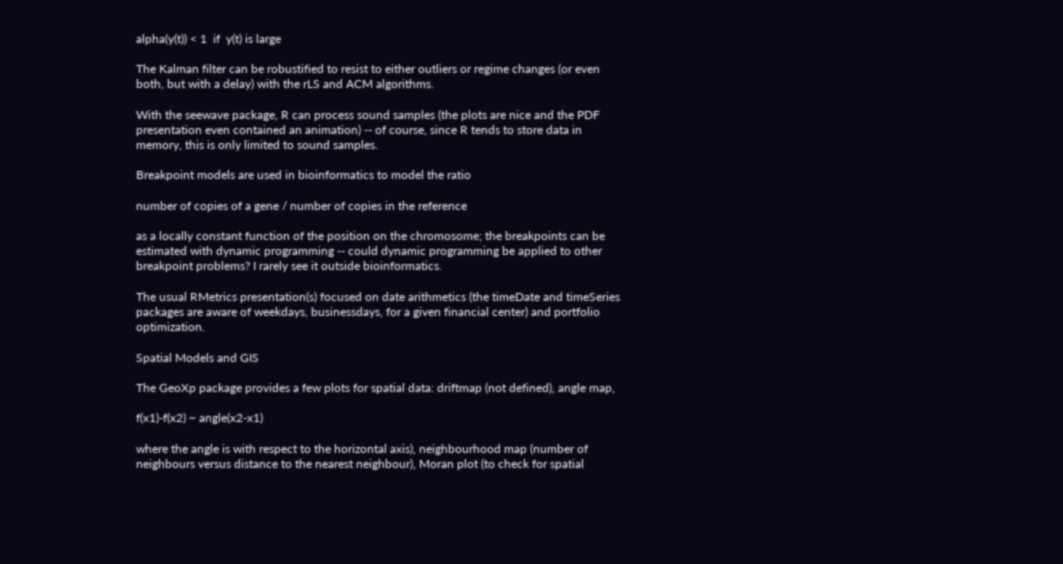alpha(y(t)) < 1  if  y(t) is large

The Kalman filter can be robustified to resist to either outliers or regime changes (or even both, but with a delay) with the rLS and ACM algorithms.

With the seewave package, R can process sound samples (the plots are nice and the PDF presentation even contained an animation) -- of course, since R tends to store data in memory, this is only limited to sound samples.

Breakpoint models are used in bioinformatics to model the ratio

number of copies of a gene / number of copies in the reference

as a locally constant function of the position on the chromosome; the breakpoints can be estimated with dynamic programming -- could dynamic programming be applied to other breakpoint problems? I rarely see it outside bioinformatics.

The usual RMetrics presentation(s) focused on date arithmetics (the timeDate and timeSeries packages are aware of weekdays, businessdays, for a given financial center) and portfolio optimization.

Spatial Models and GIS

The GeoXp package provides a few plots for spatial data: driftmap (not defined), angle map,

f(x1)-f(x2) ~ angle(x2-x1)

where the angle is with respect to the horizontal axis), neighbourhood map (number of neighbours versus distance to the nearest neighbour), Moran plot (to check for spatial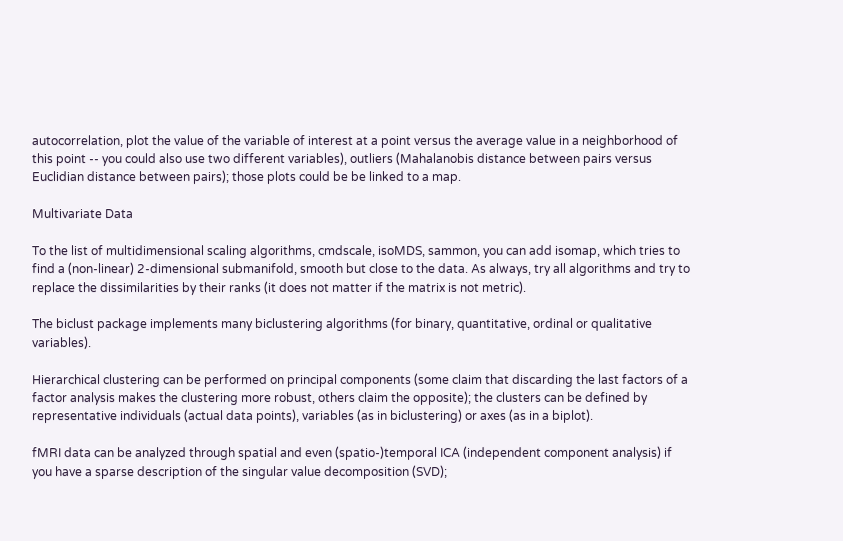autocorrelation, plot the value of the variable of interest at a point versus the average value in a neighborhood of this point -- you could also use two different variables), outliers (Mahalanobis distance between pairs versus Euclidian distance between pairs); those plots could be be linked to a map.

Multivariate Data

To the list of multidimensional scaling algorithms, cmdscale, isoMDS, sammon, you can add isomap, which tries to find a (non-linear) 2-dimensional submanifold, smooth but close to the data. As always, try all algorithms and try to replace the dissimilarities by their ranks (it does not matter if the matrix is not metric).

The biclust package implements many biclustering algorithms (for binary, quantitative, ordinal or qualitative variables).

Hierarchical clustering can be performed on principal components (some claim that discarding the last factors of a factor analysis makes the clustering more robust, others claim the opposite); the clusters can be defined by representative individuals (actual data points), variables (as in biclustering) or axes (as in a biplot).

fMRI data can be analyzed through spatial and even (spatio-)temporal ICA (independent component analysis) if you have a sparse description of the singular value decomposition (SVD);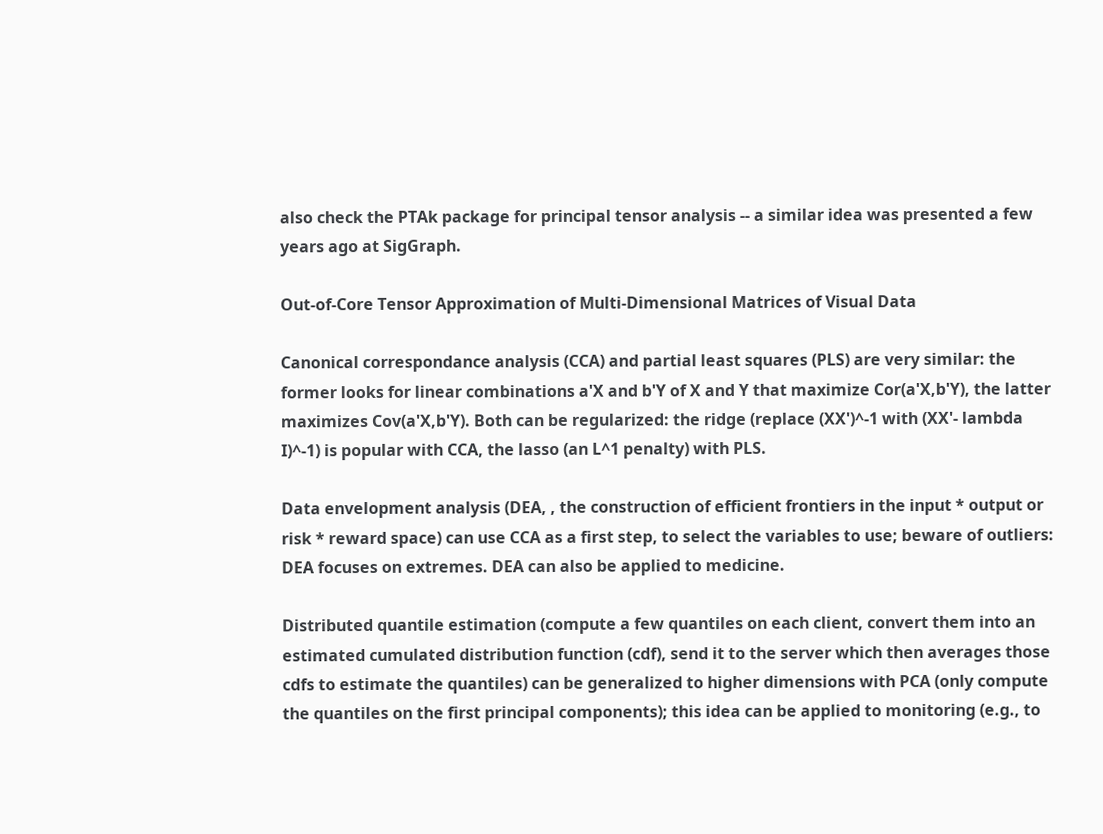also check the PTAk package for principal tensor analysis -- a similar idea was presented a few years ago at SigGraph.

Out-of-Core Tensor Approximation of Multi-Dimensional Matrices of Visual Data

Canonical correspondance analysis (CCA) and partial least squares (PLS) are very similar: the former looks for linear combinations a'X and b'Y of X and Y that maximize Cor(a'X,b'Y), the latter maximizes Cov(a'X,b'Y). Both can be regularized: the ridge (replace (XX')^-1 with (XX'- lambda I)^-1) is popular with CCA, the lasso (an L^1 penalty) with PLS.

Data envelopment analysis (DEA, , the construction of efficient frontiers in the input * output or risk * reward space) can use CCA as a first step, to select the variables to use; beware of outliers: DEA focuses on extremes. DEA can also be applied to medicine.

Distributed quantile estimation (compute a few quantiles on each client, convert them into an estimated cumulated distribution function (cdf), send it to the server which then averages those cdfs to estimate the quantiles) can be generalized to higher dimensions with PCA (only compute the quantiles on the first principal components); this idea can be applied to monitoring (e.g., to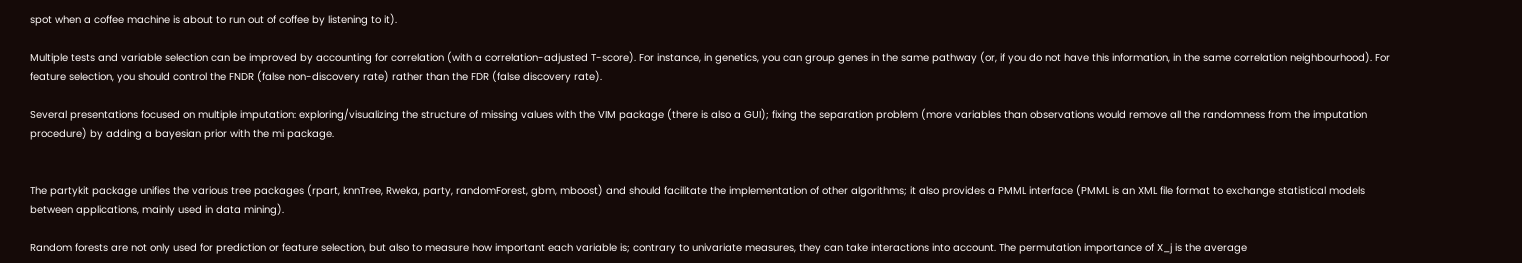spot when a coffee machine is about to run out of coffee by listening to it).

Multiple tests and variable selection can be improved by accounting for correlation (with a correlation-adjusted T-score). For instance, in genetics, you can group genes in the same pathway (or, if you do not have this information, in the same correlation neighbourhood). For feature selection, you should control the FNDR (false non-discovery rate) rather than the FDR (false discovery rate).

Several presentations focused on multiple imputation: exploring/visualizing the structure of missing values with the VIM package (there is also a GUI); fixing the separation problem (more variables than observations would remove all the randomness from the imputation procedure) by adding a bayesian prior with the mi package.


The partykit package unifies the various tree packages (rpart, knnTree, Rweka, party, randomForest, gbm, mboost) and should facilitate the implementation of other algorithms; it also provides a PMML interface (PMML is an XML file format to exchange statistical models between applications, mainly used in data mining).

Random forests are not only used for prediction or feature selection, but also to measure how important each variable is; contrary to univariate measures, they can take interactions into account. The permutation importance of X_j is the average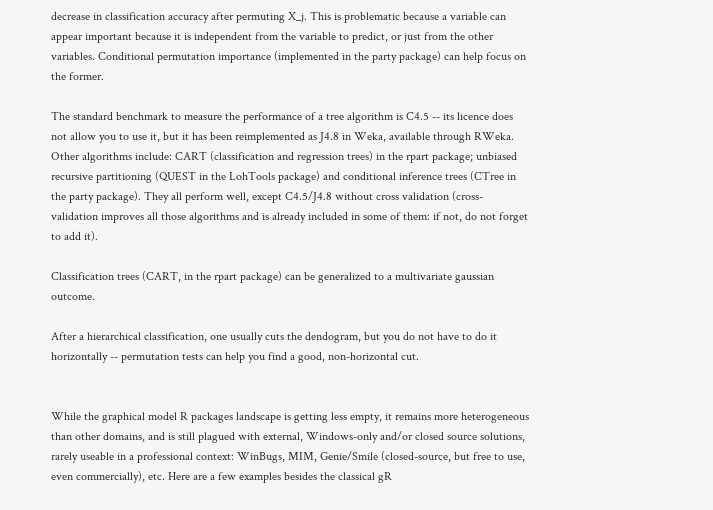decrease in classification accuracy after permuting X_j. This is problematic because a variable can appear important because it is independent from the variable to predict, or just from the other variables. Conditional permutation importance (implemented in the party package) can help focus on the former.

The standard benchmark to measure the performance of a tree algorithm is C4.5 -- its licence does not allow you to use it, but it has been reimplemented as J4.8 in Weka, available through RWeka. Other algorithms include: CART (classification and regression trees) in the rpart package; unbiased recursive partitioning (QUEST in the LohTools package) and conditional inference trees (CTree in the party package). They all perform well, except C4.5/J4.8 without cross validation (cross-validation improves all those algorithms and is already included in some of them: if not, do not forget to add it).

Classification trees (CART, in the rpart package) can be generalized to a multivariate gaussian outcome.

After a hierarchical classification, one usually cuts the dendogram, but you do not have to do it horizontally -- permutation tests can help you find a good, non-horizontal cut.


While the graphical model R packages landscape is getting less empty, it remains more heterogeneous than other domains, and is still plagued with external, Windows-only and/or closed source solutions, rarely useable in a professional context: WinBugs, MIM, Genie/Smile (closed-source, but free to use, even commercially), etc. Here are a few examples besides the classical gR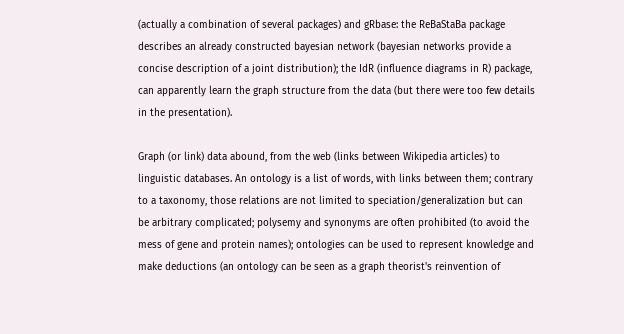(actually a combination of several packages) and gRbase: the ReBaStaBa package describes an already constructed bayesian network (bayesian networks provide a concise description of a joint distribution); the IdR (influence diagrams in R) package, can apparently learn the graph structure from the data (but there were too few details in the presentation).

Graph (or link) data abound, from the web (links between Wikipedia articles) to linguistic databases. An ontology is a list of words, with links between them; contrary to a taxonomy, those relations are not limited to speciation/generalization but can be arbitrary complicated; polysemy and synonyms are often prohibited (to avoid the mess of gene and protein names); ontologies can be used to represent knowledge and make deductions (an ontology can be seen as a graph theorist's reinvention of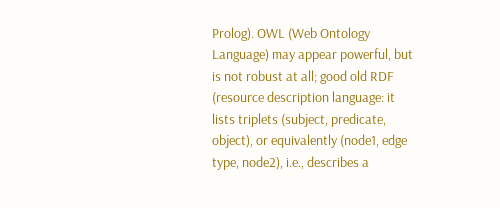Prolog). OWL (Web Ontology Language) may appear powerful, but is not robust at all; good old RDF (resource description language: it lists triplets (subject, predicate, object), or equivalently (node1, edge type, node2), i.e., describes a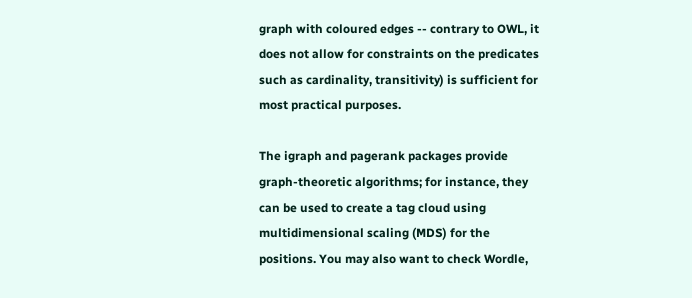graph with coloured edges -- contrary to OWL, it does not allow for constraints on the predicates such as cardinality, transitivity) is sufficient for most practical purposes.

The igraph and pagerank packages provide graph-theoretic algorithms; for instance, they can be used to create a tag cloud using multidimensional scaling (MDS) for the positions. You may also want to check Wordle,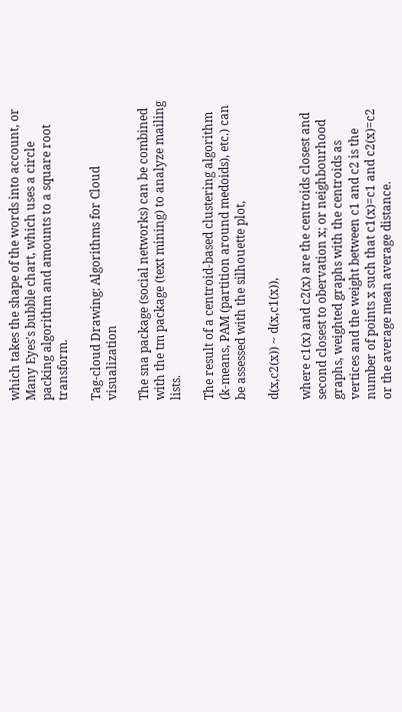which takes the shape of the words into account, or Many Eyes's bubble chart, which uses a circle packing algorithm and amounts to a square root transform.

Tag-cloud Drawing: Algorithms for Cloud visualization

The sna package (social networks) can be combined with the tm package (text mining) to analyze mailing lists.

The result of a centroid-based clustering algorithm (k-means, PAM (partition around medoids), etc.) can be assessed with the silhouette plot,

d(x,c2(x)) ~ d(x,c1(x)),

where c1(x) and c2(x) are the centroids closest and second closest to obervation x; or neighbourhood graphs, weighted graphs with the centroids as vertices and the weight between c1 and c2 is the number of points x such that c1(x)=c1 and c2(x)=c2 or the average mean average distance.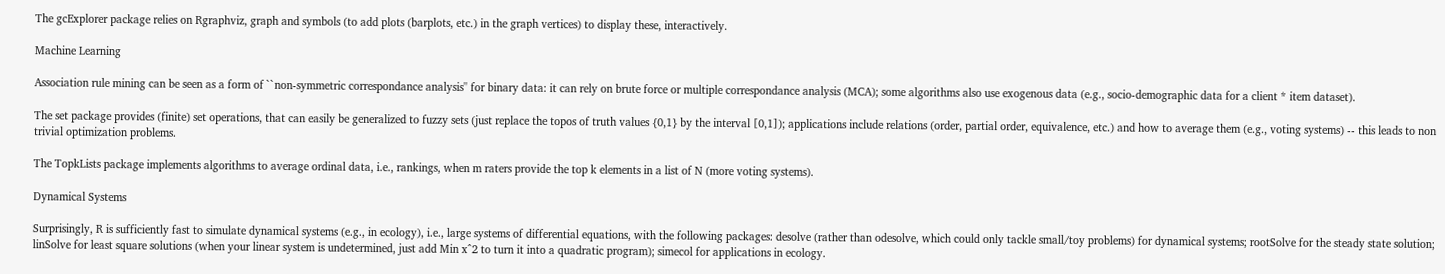The gcExplorer package relies on Rgraphviz, graph and symbols (to add plots (barplots, etc.) in the graph vertices) to display these, interactively.

Machine Learning

Association rule mining can be seen as a form of ``non-symmetric correspondance analysis'' for binary data: it can rely on brute force or multiple correspondance analysis (MCA); some algorithms also use exogenous data (e.g., socio-demographic data for a client * item dataset).

The set package provides (finite) set operations, that can easily be generalized to fuzzy sets (just replace the topos of truth values {0,1} by the interval [0,1]); applications include relations (order, partial order, equivalence, etc.) and how to average them (e.g., voting systems) -- this leads to non trivial optimization problems.

The TopkLists package implements algorithms to average ordinal data, i.e., rankings, when m raters provide the top k elements in a list of N (more voting systems).

Dynamical Systems

Surprisingly, R is sufficiently fast to simulate dynamical systems (e.g., in ecology), i.e., large systems of differential equations, with the following packages: desolve (rather than odesolve, which could only tackle small/toy problems) for dynamical systems; rootSolve for the steady state solution; linSolve for least square solutions (when your linear system is undetermined, just add Min x^2 to turn it into a quadratic program); simecol for applications in ecology.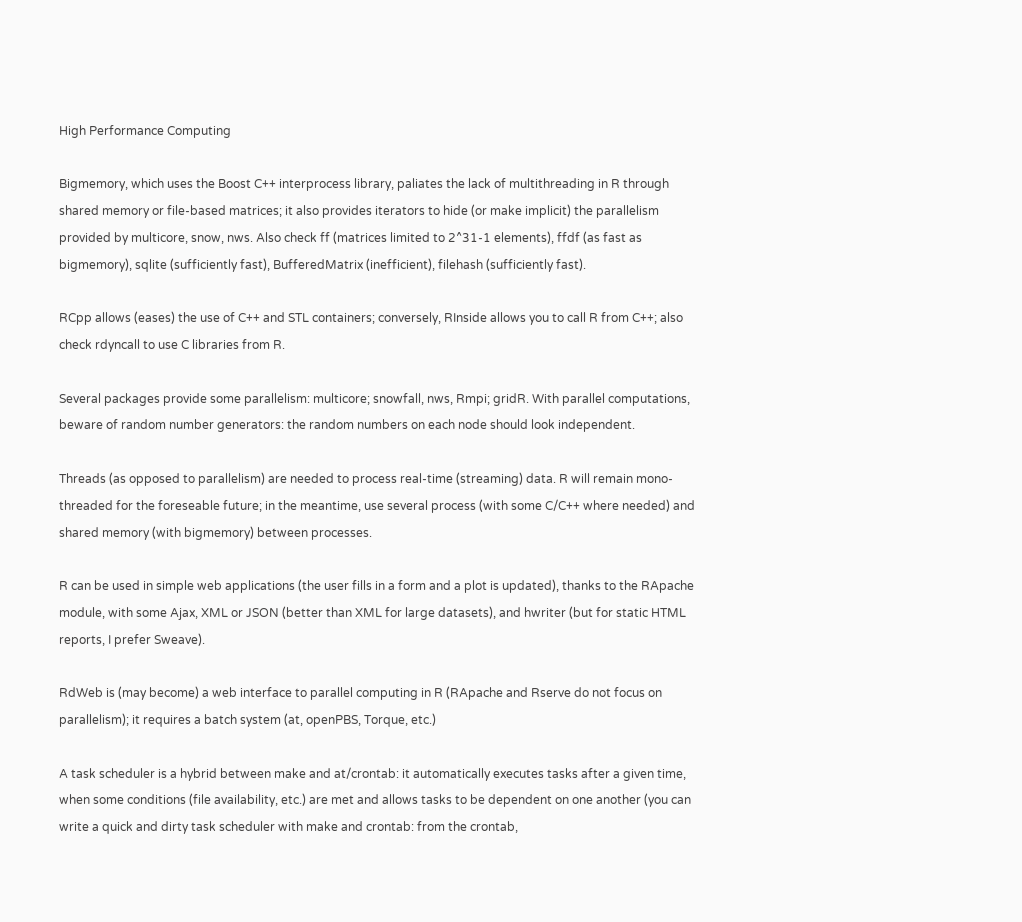High Performance Computing

Bigmemory, which uses the Boost C++ interprocess library, paliates the lack of multithreading in R through shared memory or file-based matrices; it also provides iterators to hide (or make implicit) the parallelism provided by multicore, snow, nws. Also check ff (matrices limited to 2^31-1 elements), ffdf (as fast as bigmemory), sqlite (sufficiently fast), BufferedMatrix (inefficient), filehash (sufficiently fast).

RCpp allows (eases) the use of C++ and STL containers; conversely, RInside allows you to call R from C++; also check rdyncall to use C libraries from R.

Several packages provide some parallelism: multicore; snowfall, nws, Rmpi; gridR. With parallel computations, beware of random number generators: the random numbers on each node should look independent.

Threads (as opposed to parallelism) are needed to process real-time (streaming) data. R will remain mono-threaded for the foreseable future; in the meantime, use several process (with some C/C++ where needed) and shared memory (with bigmemory) between processes.

R can be used in simple web applications (the user fills in a form and a plot is updated), thanks to the RApache module, with some Ajax, XML or JSON (better than XML for large datasets), and hwriter (but for static HTML reports, I prefer Sweave).

RdWeb is (may become) a web interface to parallel computing in R (RApache and Rserve do not focus on parallelism); it requires a batch system (at, openPBS, Torque, etc.)

A task scheduler is a hybrid between make and at/crontab: it automatically executes tasks after a given time, when some conditions (file availability, etc.) are met and allows tasks to be dependent on one another (you can write a quick and dirty task scheduler with make and crontab: from the crontab,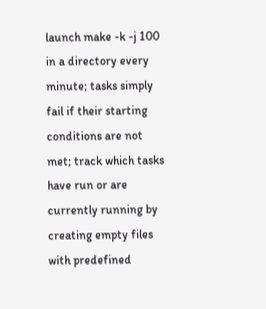launch make -k -j 100 in a directory every minute; tasks simply fail if their starting conditions are not met; track which tasks have run or are currently running by creating empty files with predefined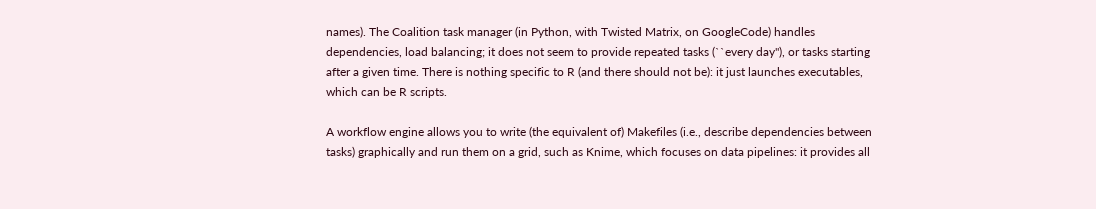names). The Coalition task manager (in Python, with Twisted Matrix, on GoogleCode) handles dependencies, load balancing; it does not seem to provide repeated tasks (``every day''), or tasks starting after a given time. There is nothing specific to R (and there should not be): it just launches executables, which can be R scripts.

A workflow engine allows you to write (the equivalent of) Makefiles (i.e., describe dependencies between tasks) graphically and run them on a grid, such as Knime, which focuses on data pipelines: it provides all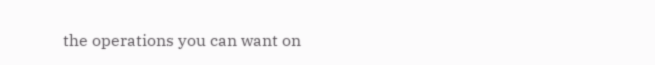the operations you can want on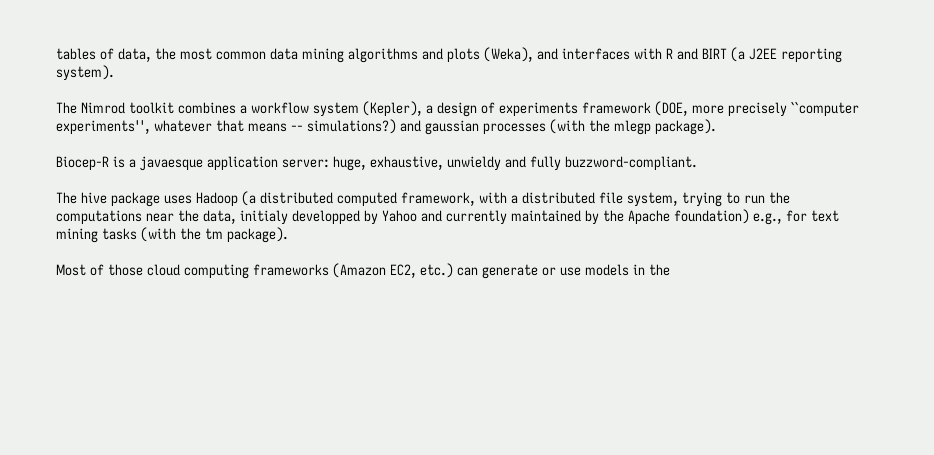tables of data, the most common data mining algorithms and plots (Weka), and interfaces with R and BIRT (a J2EE reporting system).

The Nimrod toolkit combines a workflow system (Kepler), a design of experiments framework (DOE, more precisely ``computer experiments'', whatever that means -- simulations?) and gaussian processes (with the mlegp package).

Biocep-R is a javaesque application server: huge, exhaustive, unwieldy and fully buzzword-compliant.

The hive package uses Hadoop (a distributed computed framework, with a distributed file system, trying to run the computations near the data, initialy developped by Yahoo and currently maintained by the Apache foundation) e.g., for text mining tasks (with the tm package).

Most of those cloud computing frameworks (Amazon EC2, etc.) can generate or use models in the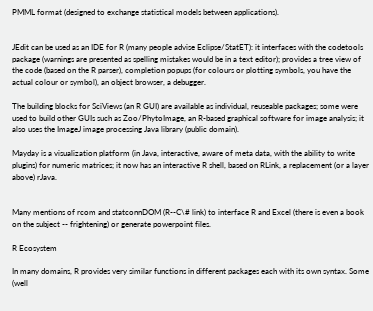PMML format (designed to exchange statistical models between applications).


JEdit can be used as an IDE for R (many people advise Eclipse/StatET): it interfaces with the codetools package (warnings are presented as spelling mistakes would be in a text editor); provides a tree view of the code (based on the R parser), completion popups (for colours or plotting symbols, you have the actual colour or symbol), an object browser, a debugger.

The building blocks for SciViews (an R GUI) are available as individual, reuseable packages; some were used to build other GUIs such as Zoo/PhytoImage, an R-based graphical software for image analysis; it also uses the ImageJ image processing Java library (public domain).

Mayday is a visualization platform (in Java, interactive, aware of meta data, with the ability to write plugins) for numeric matrices; it now has an interactive R shell, based on RLink, a replacement (or a layer above) rJava.


Many mentions of rcom and statconnDOM (R--C\# link) to interface R and Excel (there is even a book on the subject -- frightening) or generate powerpoint files.

R Ecosystem

In many domains, R provides very similar functions in different packages each with its own syntax. Some (well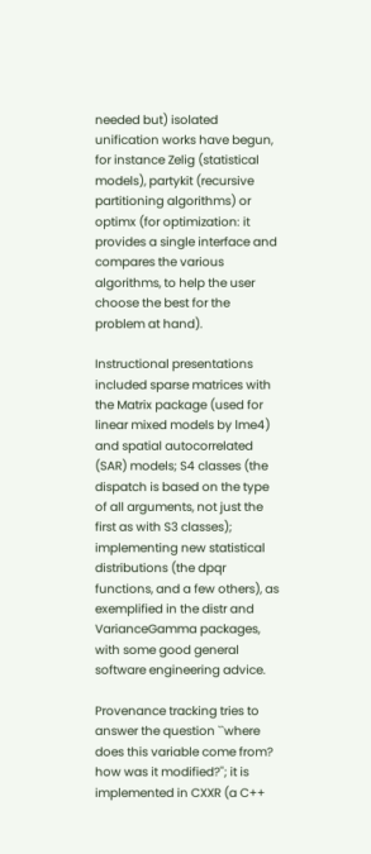needed but) isolated unification works have begun, for instance Zelig (statistical models), partykit (recursive partitioning algorithms) or optimx (for optimization: it provides a single interface and compares the various algorithms, to help the user choose the best for the problem at hand).

Instructional presentations included sparse matrices with the Matrix package (used for linear mixed models by lme4) and spatial autocorrelated (SAR) models; S4 classes (the dispatch is based on the type of all arguments, not just the first as with S3 classes); implementing new statistical distributions (the dpqr functions, and a few others), as exemplified in the distr and VarianceGamma packages, with some good general software engineering advice.

Provenance tracking tries to answer the question ``where does this variable come from? how was it modified?''; it is implemented in CXXR (a C++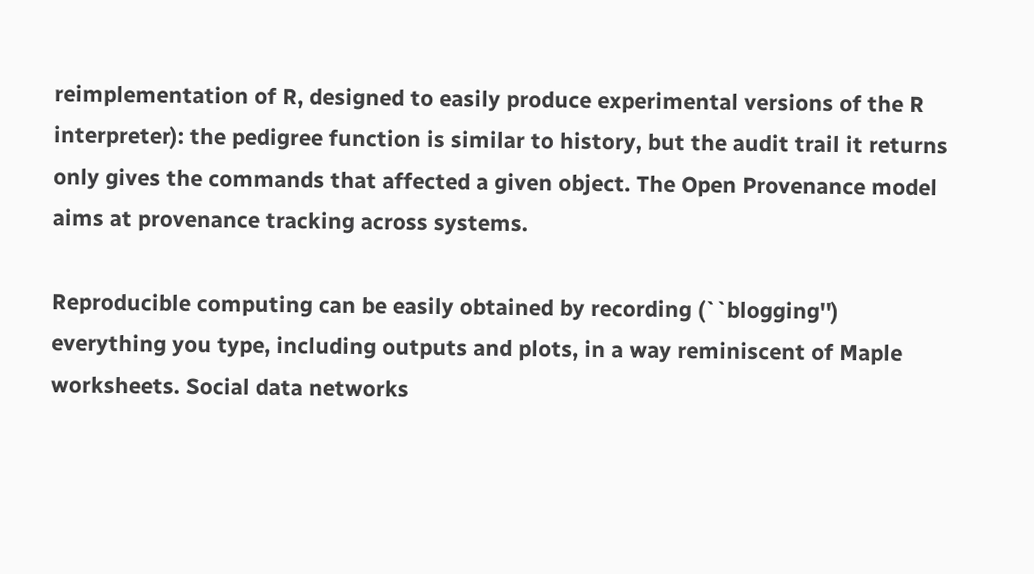reimplementation of R, designed to easily produce experimental versions of the R interpreter): the pedigree function is similar to history, but the audit trail it returns only gives the commands that affected a given object. The Open Provenance model aims at provenance tracking across systems.

Reproducible computing can be easily obtained by recording (``blogging'') everything you type, including outputs and plots, in a way reminiscent of Maple worksheets. Social data networks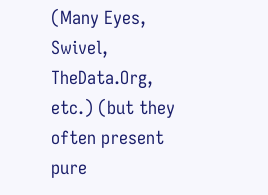(Many Eyes, Swivel, TheData.Org, etc.) (but they often present pure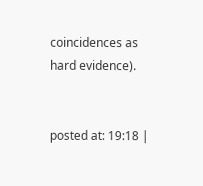coincidences as hard evidence).


posted at: 19:18 |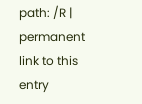path: /R | permanent link to this entry